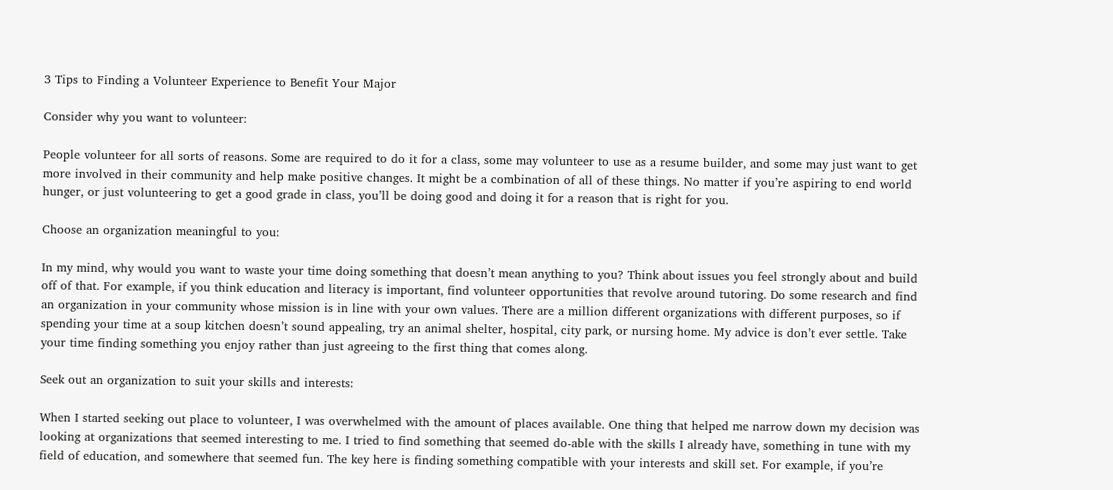3 Tips to Finding a Volunteer Experience to Benefit Your Major

Consider why you want to volunteer:

People volunteer for all sorts of reasons. Some are required to do it for a class, some may volunteer to use as a resume builder, and some may just want to get more involved in their community and help make positive changes. It might be a combination of all of these things. No matter if you’re aspiring to end world hunger, or just volunteering to get a good grade in class, you’ll be doing good and doing it for a reason that is right for you.

Choose an organization meaningful to you:

In my mind, why would you want to waste your time doing something that doesn’t mean anything to you? Think about issues you feel strongly about and build off of that. For example, if you think education and literacy is important, find volunteer opportunities that revolve around tutoring. Do some research and find an organization in your community whose mission is in line with your own values. There are a million different organizations with different purposes, so if spending your time at a soup kitchen doesn’t sound appealing, try an animal shelter, hospital, city park, or nursing home. My advice is don’t ever settle. Take your time finding something you enjoy rather than just agreeing to the first thing that comes along.

Seek out an organization to suit your skills and interests:

When I started seeking out place to volunteer, I was overwhelmed with the amount of places available. One thing that helped me narrow down my decision was looking at organizations that seemed interesting to me. I tried to find something that seemed do-able with the skills I already have, something in tune with my field of education, and somewhere that seemed fun. The key here is finding something compatible with your interests and skill set. For example, if you’re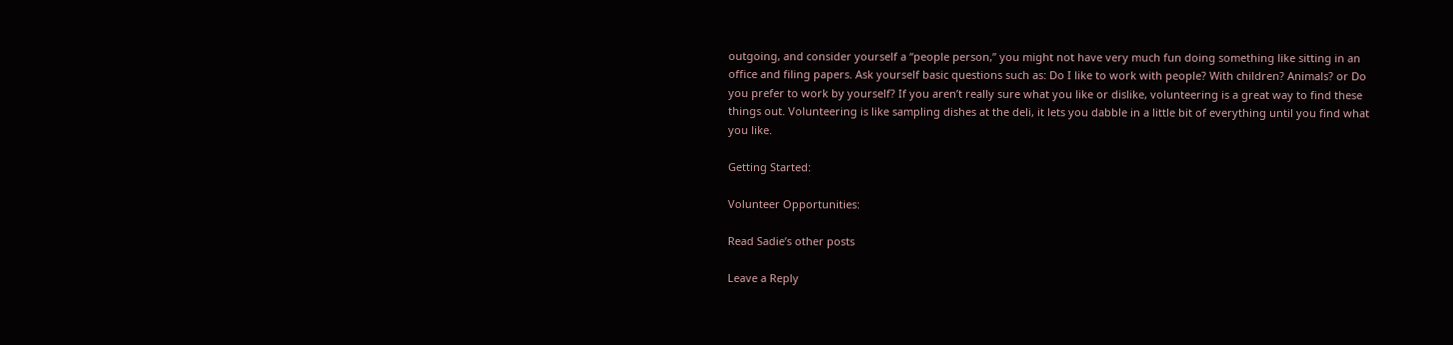outgoing, and consider yourself a “people person,” you might not have very much fun doing something like sitting in an office and filing papers. Ask yourself basic questions such as: Do I like to work with people? With children? Animals? or Do you prefer to work by yourself? If you aren’t really sure what you like or dislike, volunteering is a great way to find these things out. Volunteering is like sampling dishes at the deli, it lets you dabble in a little bit of everything until you find what you like.

Getting Started:

Volunteer Opportunities:

Read Sadie’s other posts

Leave a Reply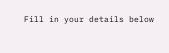Fill in your details below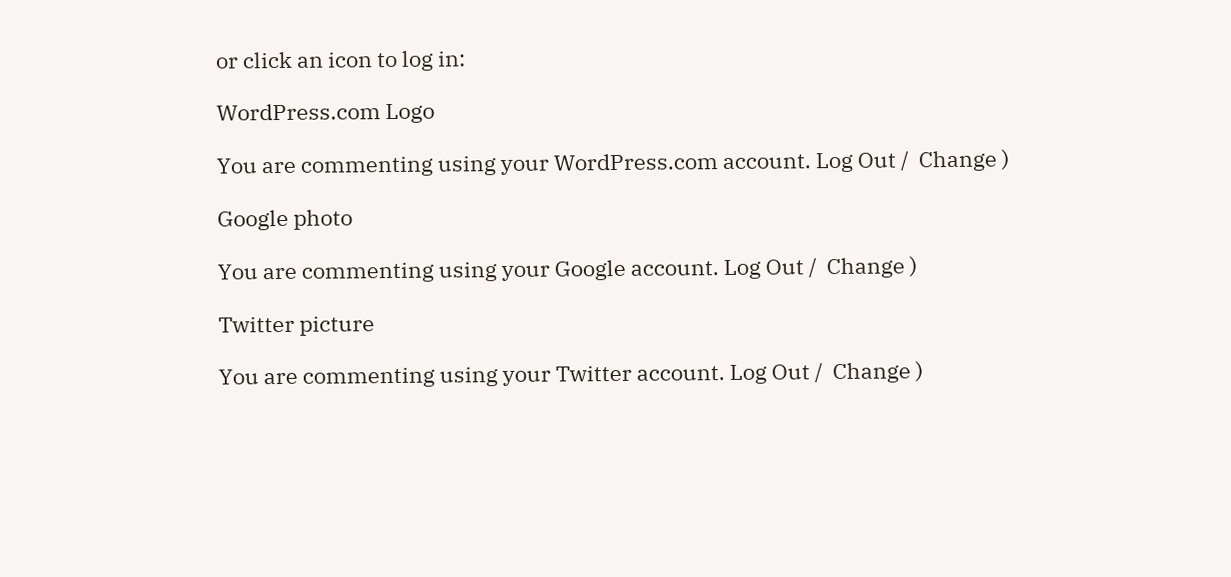or click an icon to log in:

WordPress.com Logo

You are commenting using your WordPress.com account. Log Out /  Change )

Google photo

You are commenting using your Google account. Log Out /  Change )

Twitter picture

You are commenting using your Twitter account. Log Out /  Change )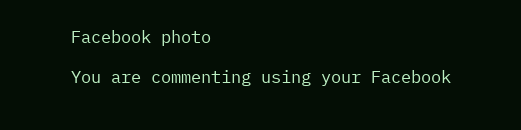Facebook photo

You are commenting using your Facebook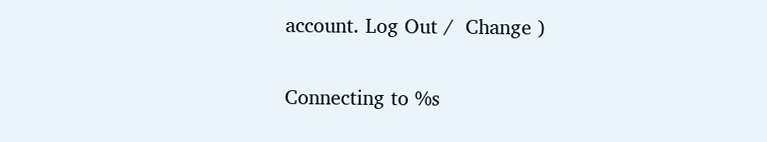account. Log Out /  Change )

Connecting to %s